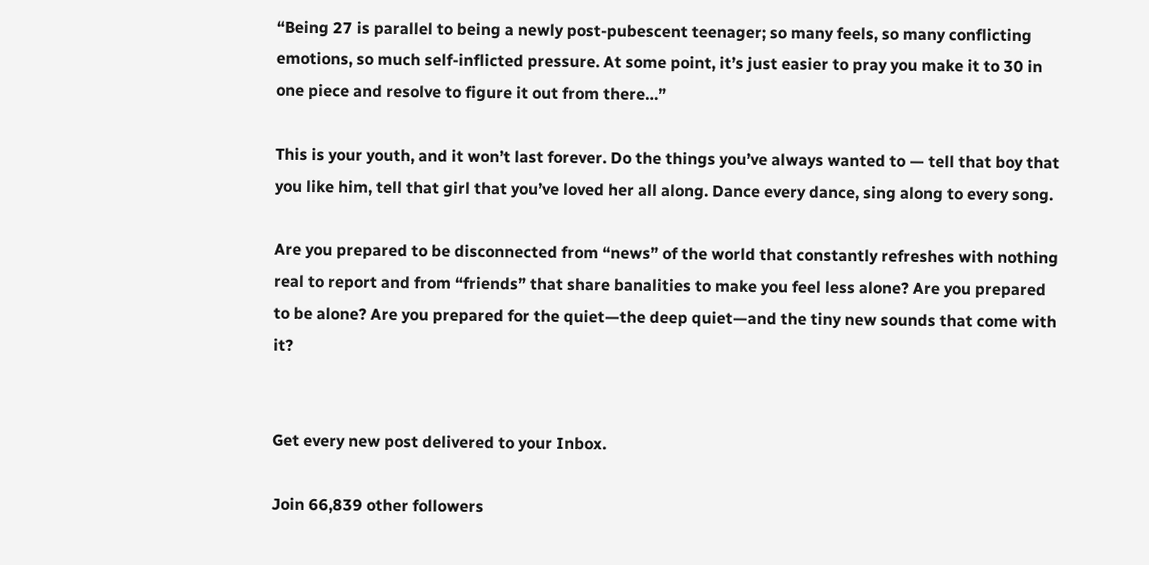“Being 27 is parallel to being a newly post-pubescent teenager; so many feels, so many conflicting emotions, so much self-inflicted pressure. At some point, it’s just easier to pray you make it to 30 in one piece and resolve to figure it out from there…”

This is your youth, and it won’t last forever. Do the things you’ve always wanted to — tell that boy that you like him, tell that girl that you’ve loved her all along. Dance every dance, sing along to every song.

Are you prepared to be disconnected from “news” of the world that constantly refreshes with nothing real to report and from “friends” that share banalities to make you feel less alone? Are you prepared to be alone? Are you prepared for the quiet—the deep quiet—and the tiny new sounds that come with it?


Get every new post delivered to your Inbox.

Join 66,839 other followers